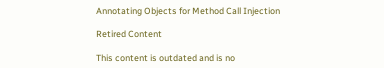Annotating Objects for Method Call Injection

Retired Content

This content is outdated and is no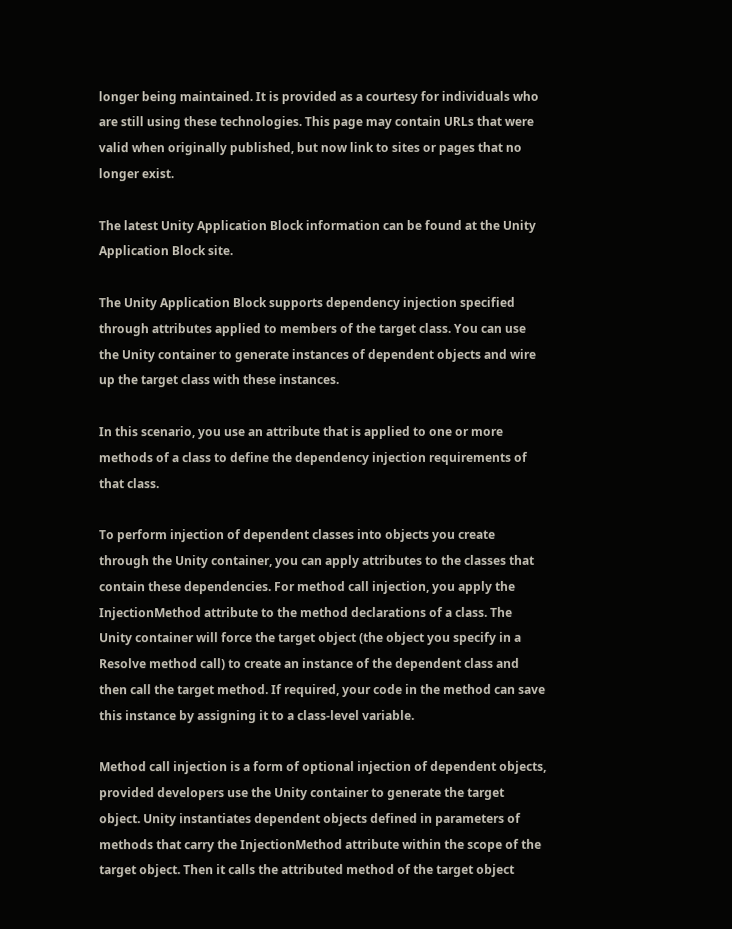longer being maintained. It is provided as a courtesy for individuals who are still using these technologies. This page may contain URLs that were valid when originally published, but now link to sites or pages that no longer exist.

The latest Unity Application Block information can be found at the Unity Application Block site.

The Unity Application Block supports dependency injection specified through attributes applied to members of the target class. You can use the Unity container to generate instances of dependent objects and wire up the target class with these instances.

In this scenario, you use an attribute that is applied to one or more methods of a class to define the dependency injection requirements of that class.

To perform injection of dependent classes into objects you create through the Unity container, you can apply attributes to the classes that contain these dependencies. For method call injection, you apply the InjectionMethod attribute to the method declarations of a class. The Unity container will force the target object (the object you specify in a Resolve method call) to create an instance of the dependent class and then call the target method. If required, your code in the method can save this instance by assigning it to a class-level variable.

Method call injection is a form of optional injection of dependent objects, provided developers use the Unity container to generate the target object. Unity instantiates dependent objects defined in parameters of methods that carry the InjectionMethod attribute within the scope of the target object. Then it calls the attributed method of the target object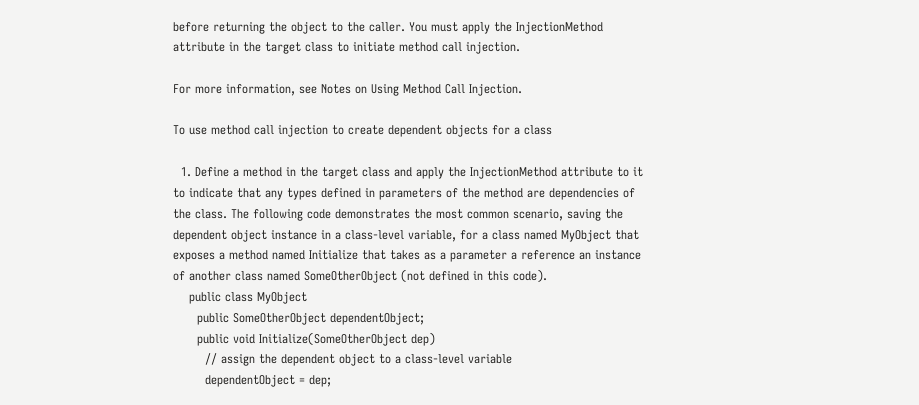before returning the object to the caller. You must apply the InjectionMethod attribute in the target class to initiate method call injection.

For more information, see Notes on Using Method Call Injection.

To use method call injection to create dependent objects for a class

  1. Define a method in the target class and apply the InjectionMethod attribute to it to indicate that any types defined in parameters of the method are dependencies of the class. The following code demonstrates the most common scenario, saving the dependent object instance in a class-level variable, for a class named MyObject that exposes a method named Initialize that takes as a parameter a reference an instance of another class named SomeOtherObject (not defined in this code).
    public class MyObject
      public SomeOtherObject dependentObject;
      public void Initialize(SomeOtherObject dep)
        // assign the dependent object to a class-level variable
        dependentObject = dep;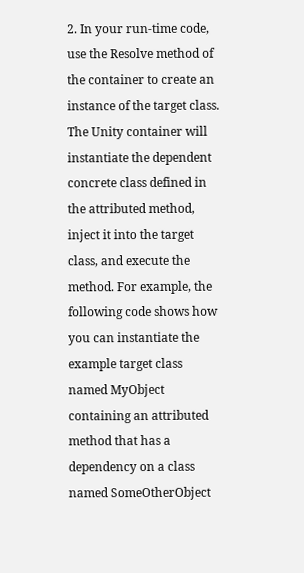2. In your run-time code, use the Resolve method of the container to create an instance of the target class. The Unity container will instantiate the dependent concrete class defined in the attributed method, inject it into the target class, and execute the method. For example, the following code shows how you can instantiate the example target class named MyObject containing an attributed method that has a dependency on a class named SomeOtherObject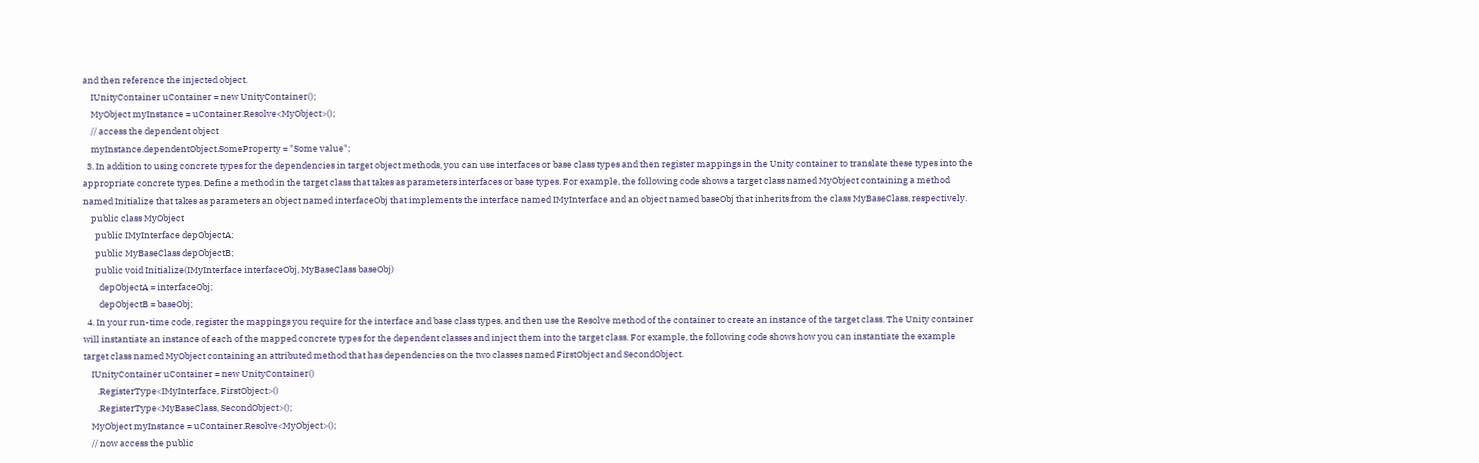and then reference the injected object.
    IUnityContainer uContainer = new UnityContainer();
    MyObject myInstance = uContainer.Resolve<MyObject>();
    // access the dependent object
    myInstance.dependentObject.SomeProperty = "Some value";
  3. In addition to using concrete types for the dependencies in target object methods, you can use interfaces or base class types and then register mappings in the Unity container to translate these types into the appropriate concrete types. Define a method in the target class that takes as parameters interfaces or base types. For example, the following code shows a target class named MyObject containing a method named Initialize that takes as parameters an object named interfaceObj that implements the interface named IMyInterface and an object named baseObj that inherits from the class MyBaseClass, respectively.
    public class MyObject
      public IMyInterface depObjectA;
      public MyBaseClass depObjectB;
      public void Initialize(IMyInterface interfaceObj, MyBaseClass baseObj)
        depObjectA = interfaceObj;
        depObjectB = baseObj;
  4. In your run-time code, register the mappings you require for the interface and base class types, and then use the Resolve method of the container to create an instance of the target class. The Unity container will instantiate an instance of each of the mapped concrete types for the dependent classes and inject them into the target class. For example, the following code shows how you can instantiate the example target class named MyObject containing an attributed method that has dependencies on the two classes named FirstObject and SecondObject.
    IUnityContainer uContainer = new UnityContainer()
       .RegisterType<IMyInterface, FirstObject>()
       .RegisterType<MyBaseClass, SecondObject>();
    MyObject myInstance = uContainer.Resolve<MyObject>();
    // now access the public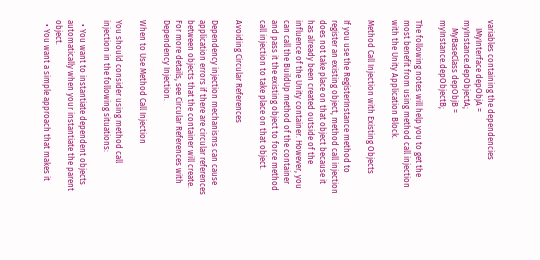variables containing the dependencies
    IMyInterface depObjA = myInstance.depObjectA;
    MyBaseClass depObjB = myInstance.depObjectB;

The following notes will help you to get the most benefit from using method call injection with the Unity Application Block.

Method Call Injection with Existing Objects

If you use the RegisterInstance method to register an existing object, method call injection does not take place on that object because it has already been created outside of the influence of the Unity container. However, you can call the BuildUp method of the container and pass it the existing object to force method call injection to take place on that object.

Avoiding Circular References

Dependency injection mechanisms can cause application errors if there are circular references between objects that the container will create. For more details, see Circular References with Dependency Injection.

When to Use Method Call Injection

You should consider using method call injection in the following situations:

  • You want to instantiate dependent objects automatically when your instantiate the parent object.
  • You want a simple approach that makes it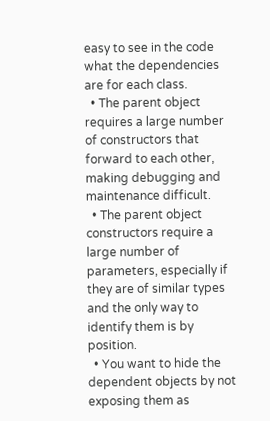easy to see in the code what the dependencies are for each class.
  • The parent object requires a large number of constructors that forward to each other, making debugging and maintenance difficult.
  • The parent object constructors require a large number of parameters, especially if they are of similar types and the only way to identify them is by position.
  • You want to hide the dependent objects by not exposing them as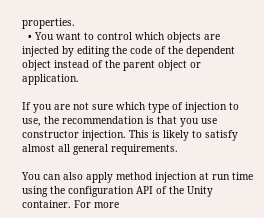properties.
  • You want to control which objects are injected by editing the code of the dependent object instead of the parent object or application.

If you are not sure which type of injection to use, the recommendation is that you use constructor injection. This is likely to satisfy almost all general requirements.

You can also apply method injection at run time using the configuration API of the Unity container. For more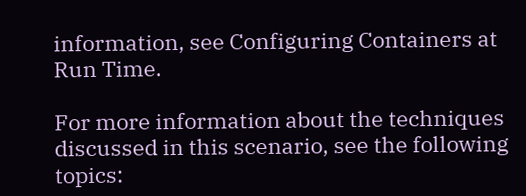information, see Configuring Containers at Run Time.

For more information about the techniques discussed in this scenario, see the following topics: